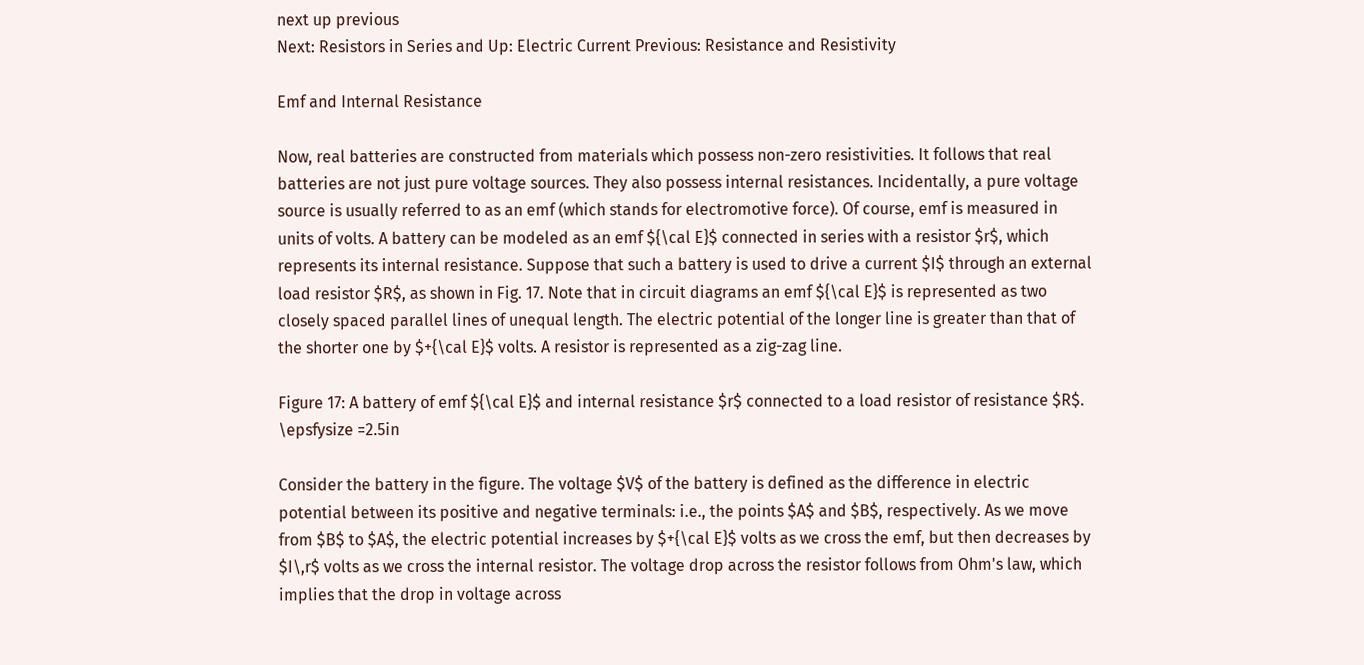next up previous
Next: Resistors in Series and Up: Electric Current Previous: Resistance and Resistivity

Emf and Internal Resistance

Now, real batteries are constructed from materials which possess non-zero resistivities. It follows that real batteries are not just pure voltage sources. They also possess internal resistances. Incidentally, a pure voltage source is usually referred to as an emf (which stands for electromotive force). Of course, emf is measured in units of volts. A battery can be modeled as an emf ${\cal E}$ connected in series with a resistor $r$, which represents its internal resistance. Suppose that such a battery is used to drive a current $I$ through an external load resistor $R$, as shown in Fig. 17. Note that in circuit diagrams an emf ${\cal E}$ is represented as two closely spaced parallel lines of unequal length. The electric potential of the longer line is greater than that of the shorter one by $+{\cal E}$ volts. A resistor is represented as a zig-zag line.

Figure 17: A battery of emf ${\cal E}$ and internal resistance $r$ connected to a load resistor of resistance $R$.
\epsfysize =2.5in

Consider the battery in the figure. The voltage $V$ of the battery is defined as the difference in electric potential between its positive and negative terminals: i.e., the points $A$ and $B$, respectively. As we move from $B$ to $A$, the electric potential increases by $+{\cal E}$ volts as we cross the emf, but then decreases by $I\,r$ volts as we cross the internal resistor. The voltage drop across the resistor follows from Ohm's law, which implies that the drop in voltage across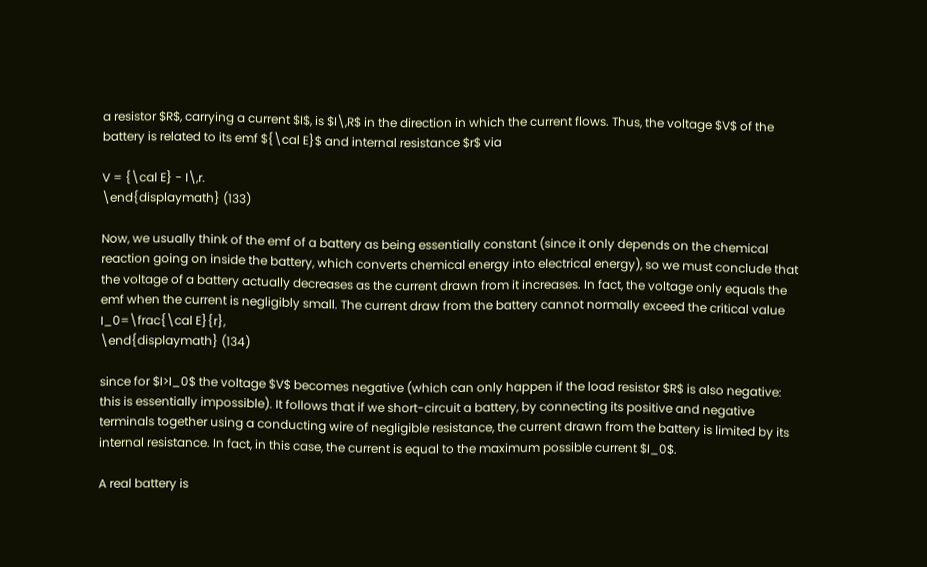a resistor $R$, carrying a current $I$, is $I\,R$ in the direction in which the current flows. Thus, the voltage $V$ of the battery is related to its emf ${\cal E}$ and internal resistance $r$ via

V = {\cal E} - I\,r.
\end{displaymath} (133)

Now, we usually think of the emf of a battery as being essentially constant (since it only depends on the chemical reaction going on inside the battery, which converts chemical energy into electrical energy), so we must conclude that the voltage of a battery actually decreases as the current drawn from it increases. In fact, the voltage only equals the emf when the current is negligibly small. The current draw from the battery cannot normally exceed the critical value
I_0=\frac{\cal E}{r},
\end{displaymath} (134)

since for $I>I_0$ the voltage $V$ becomes negative (which can only happen if the load resistor $R$ is also negative: this is essentially impossible). It follows that if we short-circuit a battery, by connecting its positive and negative terminals together using a conducting wire of negligible resistance, the current drawn from the battery is limited by its internal resistance. In fact, in this case, the current is equal to the maximum possible current $I_0$.

A real battery is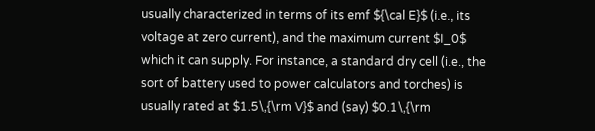usually characterized in terms of its emf ${\cal E}$ (i.e., its voltage at zero current), and the maximum current $I_0$ which it can supply. For instance, a standard dry cell (i.e., the sort of battery used to power calculators and torches) is usually rated at $1.5\,{\rm V}$ and (say) $0.1\,{\rm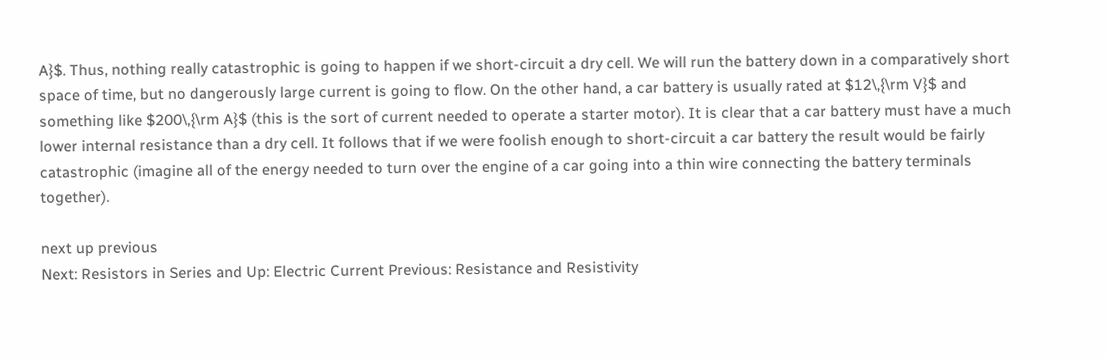A}$. Thus, nothing really catastrophic is going to happen if we short-circuit a dry cell. We will run the battery down in a comparatively short space of time, but no dangerously large current is going to flow. On the other hand, a car battery is usually rated at $12\,{\rm V}$ and something like $200\,{\rm A}$ (this is the sort of current needed to operate a starter motor). It is clear that a car battery must have a much lower internal resistance than a dry cell. It follows that if we were foolish enough to short-circuit a car battery the result would be fairly catastrophic (imagine all of the energy needed to turn over the engine of a car going into a thin wire connecting the battery terminals together).

next up previous
Next: Resistors in Series and Up: Electric Current Previous: Resistance and Resistivity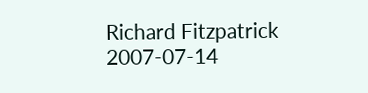Richard Fitzpatrick 2007-07-14